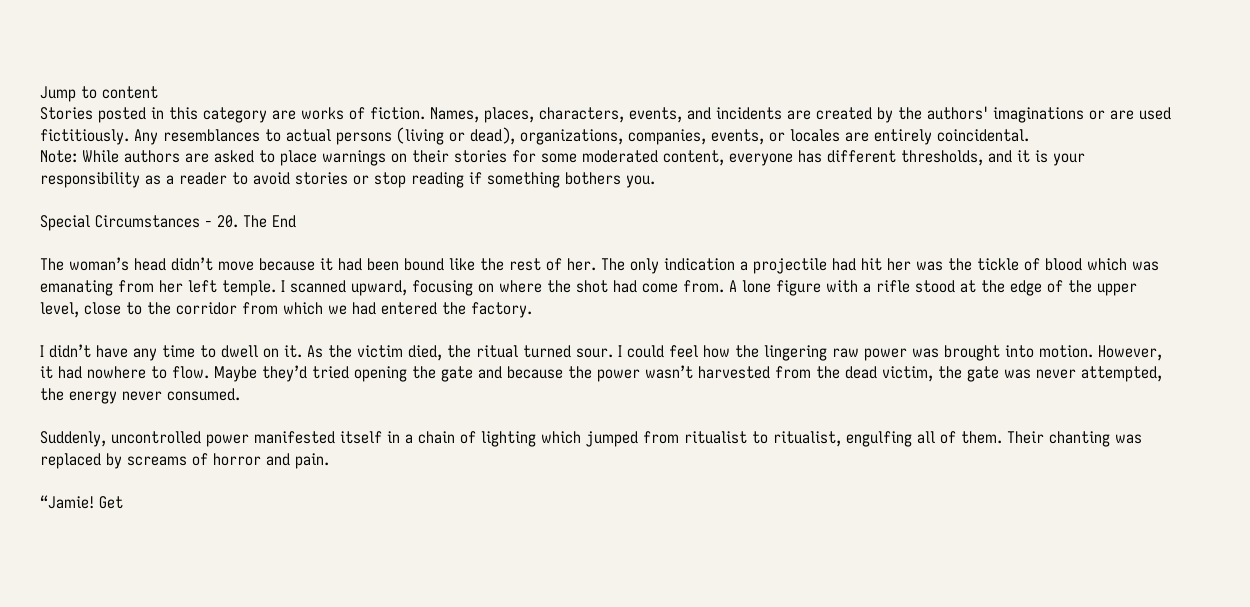Jump to content
Stories posted in this category are works of fiction. Names, places, characters, events, and incidents are created by the authors' imaginations or are used fictitiously. Any resemblances to actual persons (living or dead), organizations, companies, events, or locales are entirely coincidental.
Note: While authors are asked to place warnings on their stories for some moderated content, everyone has different thresholds, and it is your responsibility as a reader to avoid stories or stop reading if something bothers you.

Special Circumstances - 20. The End

The woman’s head didn’t move because it had been bound like the rest of her. The only indication a projectile had hit her was the tickle of blood which was emanating from her left temple. I scanned upward, focusing on where the shot had come from. A lone figure with a rifle stood at the edge of the upper level, close to the corridor from which we had entered the factory.

I didn’t have any time to dwell on it. As the victim died, the ritual turned sour. I could feel how the lingering raw power was brought into motion. However, it had nowhere to flow. Maybe they’d tried opening the gate and because the power wasn’t harvested from the dead victim, the gate was never attempted, the energy never consumed.

Suddenly, uncontrolled power manifested itself in a chain of lighting which jumped from ritualist to ritualist, engulfing all of them. Their chanting was replaced by screams of horror and pain.

“Jamie! Get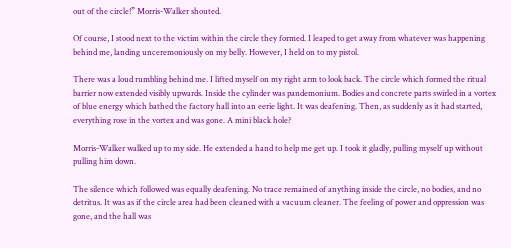out of the circle!” Morris-Walker shouted.

Of course, I stood next to the victim within the circle they formed. I leaped to get away from whatever was happening behind me, landing unceremoniously on my belly. However, I held on to my pistol.

There was a loud rumbling behind me. I lifted myself on my right arm to look back. The circle which formed the ritual barrier now extended visibly upwards. Inside the cylinder was pandemonium. Bodies and concrete parts swirled in a vortex of blue energy which bathed the factory hall into an eerie light. It was deafening. Then, as suddenly as it had started, everything rose in the vortex and was gone. A mini black hole?

Morris-Walker walked up to my side. He extended a hand to help me get up. I took it gladly, pulling myself up without pulling him down.

The silence which followed was equally deafening. No trace remained of anything inside the circle, no bodies, and no detritus. It was as if the circle area had been cleaned with a vacuum cleaner. The feeling of power and oppression was gone, and the hall was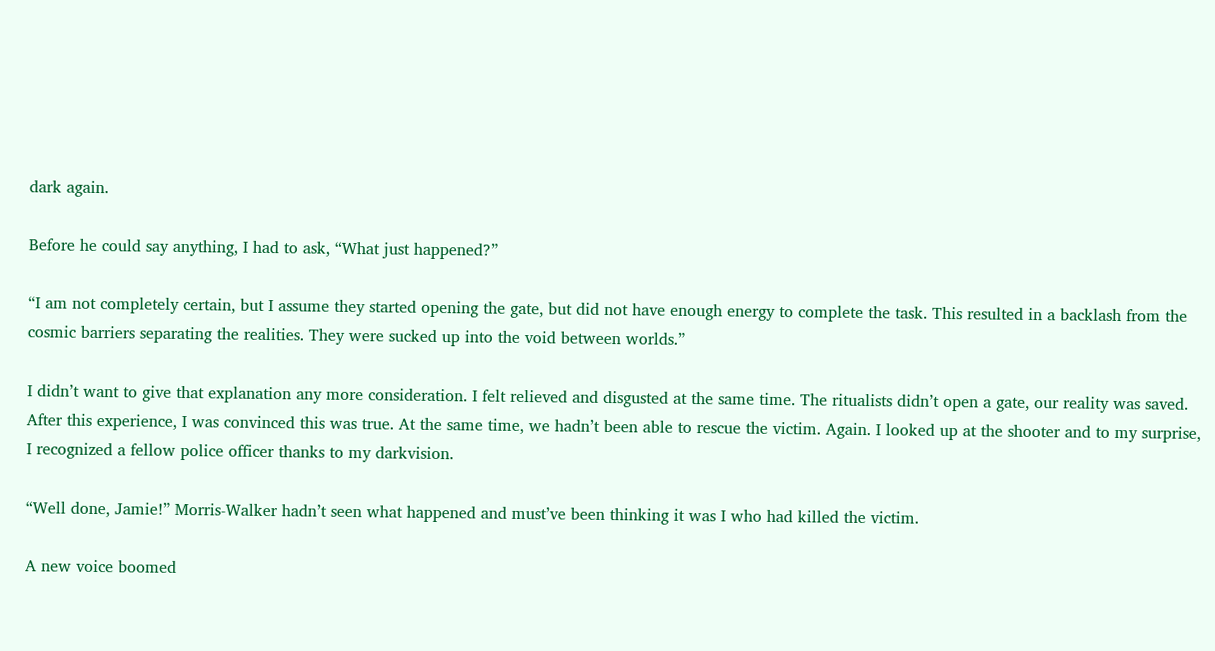dark again.

Before he could say anything, I had to ask, “What just happened?”

“I am not completely certain, but I assume they started opening the gate, but did not have enough energy to complete the task. This resulted in a backlash from the cosmic barriers separating the realities. They were sucked up into the void between worlds.”

I didn’t want to give that explanation any more consideration. I felt relieved and disgusted at the same time. The ritualists didn’t open a gate, our reality was saved. After this experience, I was convinced this was true. At the same time, we hadn’t been able to rescue the victim. Again. I looked up at the shooter and to my surprise, I recognized a fellow police officer thanks to my darkvision.

“Well done, Jamie!” Morris-Walker hadn’t seen what happened and must’ve been thinking it was I who had killed the victim.

A new voice boomed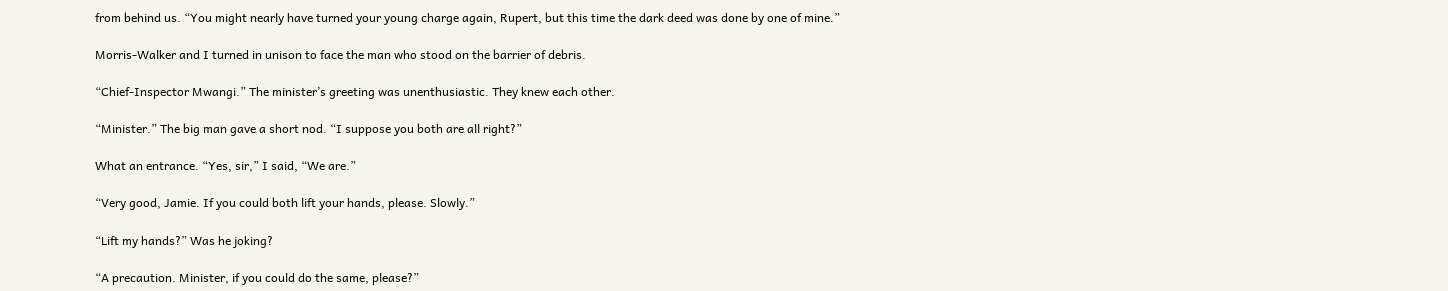from behind us. “You might nearly have turned your young charge again, Rupert, but this time the dark deed was done by one of mine.”

Morris-Walker and I turned in unison to face the man who stood on the barrier of debris.

“Chief-Inspector Mwangi.” The minister’s greeting was unenthusiastic. They knew each other.

“Minister.” The big man gave a short nod. “I suppose you both are all right?”

What an entrance. “Yes, sir,” I said, “We are.”

“Very good, Jamie. If you could both lift your hands, please. Slowly.”

“Lift my hands?” Was he joking?

“A precaution. Minister, if you could do the same, please?”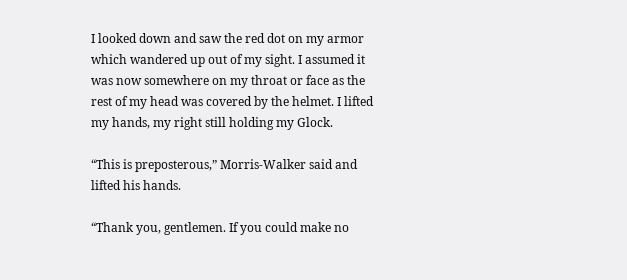I looked down and saw the red dot on my armor which wandered up out of my sight. I assumed it was now somewhere on my throat or face as the rest of my head was covered by the helmet. I lifted my hands, my right still holding my Glock.

“This is preposterous,” Morris-Walker said and lifted his hands.

“Thank you, gentlemen. If you could make no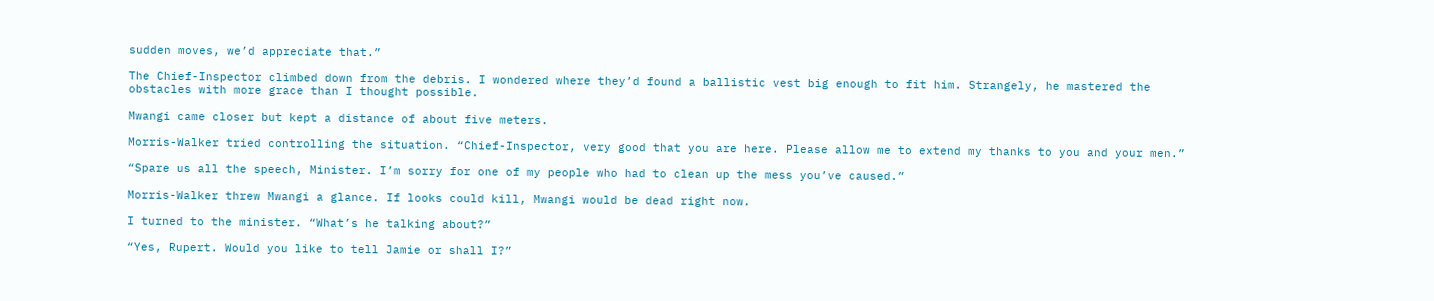sudden moves, we’d appreciate that.”

The Chief-Inspector climbed down from the debris. I wondered where they’d found a ballistic vest big enough to fit him. Strangely, he mastered the obstacles with more grace than I thought possible.

Mwangi came closer but kept a distance of about five meters.

Morris-Walker tried controlling the situation. “Chief-Inspector, very good that you are here. Please allow me to extend my thanks to you and your men.”

“Spare us all the speech, Minister. I’m sorry for one of my people who had to clean up the mess you’ve caused.”

Morris-Walker threw Mwangi a glance. If looks could kill, Mwangi would be dead right now.

I turned to the minister. “What’s he talking about?”

“Yes, Rupert. Would you like to tell Jamie or shall I?”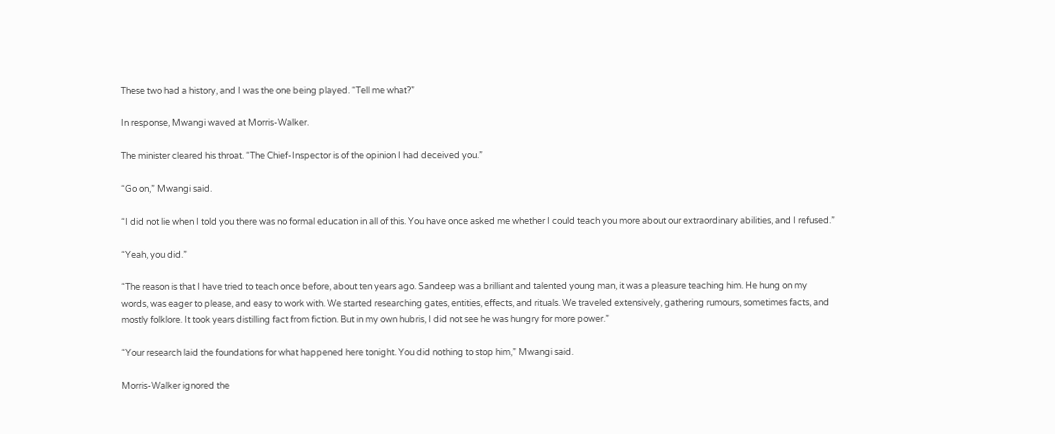These two had a history, and I was the one being played. “Tell me what?”

In response, Mwangi waved at Morris-Walker.

The minister cleared his throat. “The Chief-Inspector is of the opinion I had deceived you.”

“Go on,” Mwangi said.

“I did not lie when I told you there was no formal education in all of this. You have once asked me whether I could teach you more about our extraordinary abilities, and I refused.”

“Yeah, you did.”

“The reason is that I have tried to teach once before, about ten years ago. Sandeep was a brilliant and talented young man, it was a pleasure teaching him. He hung on my words, was eager to please, and easy to work with. We started researching gates, entities, effects, and rituals. We traveled extensively, gathering rumours, sometimes facts, and mostly folklore. It took years distilling fact from fiction. But in my own hubris, I did not see he was hungry for more power.”

“Your research laid the foundations for what happened here tonight. You did nothing to stop him,” Mwangi said.

Morris-Walker ignored the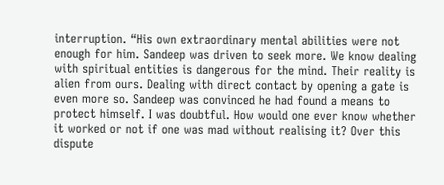interruption. “His own extraordinary mental abilities were not enough for him. Sandeep was driven to seek more. We know dealing with spiritual entities is dangerous for the mind. Their reality is alien from ours. Dealing with direct contact by opening a gate is even more so. Sandeep was convinced he had found a means to protect himself. I was doubtful. How would one ever know whether it worked or not if one was mad without realising it? Over this dispute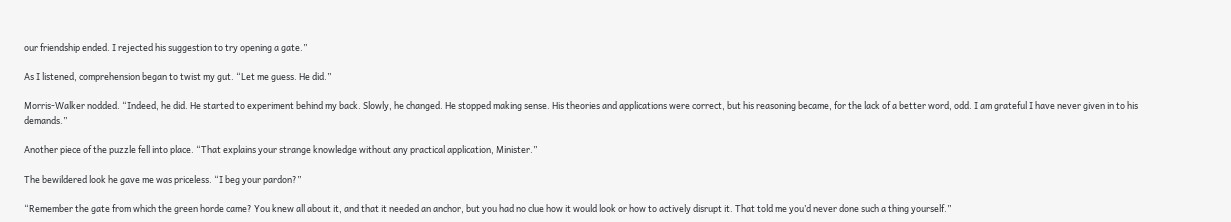our friendship ended. I rejected his suggestion to try opening a gate.”

As I listened, comprehension began to twist my gut. “Let me guess. He did.”

Morris-Walker nodded. “Indeed, he did. He started to experiment behind my back. Slowly, he changed. He stopped making sense. His theories and applications were correct, but his reasoning became, for the lack of a better word, odd. I am grateful I have never given in to his demands.”

Another piece of the puzzle fell into place. “That explains your strange knowledge without any practical application, Minister.”

The bewildered look he gave me was priceless. “I beg your pardon?”

“Remember the gate from which the green horde came? You knew all about it, and that it needed an anchor, but you had no clue how it would look or how to actively disrupt it. That told me you’d never done such a thing yourself.”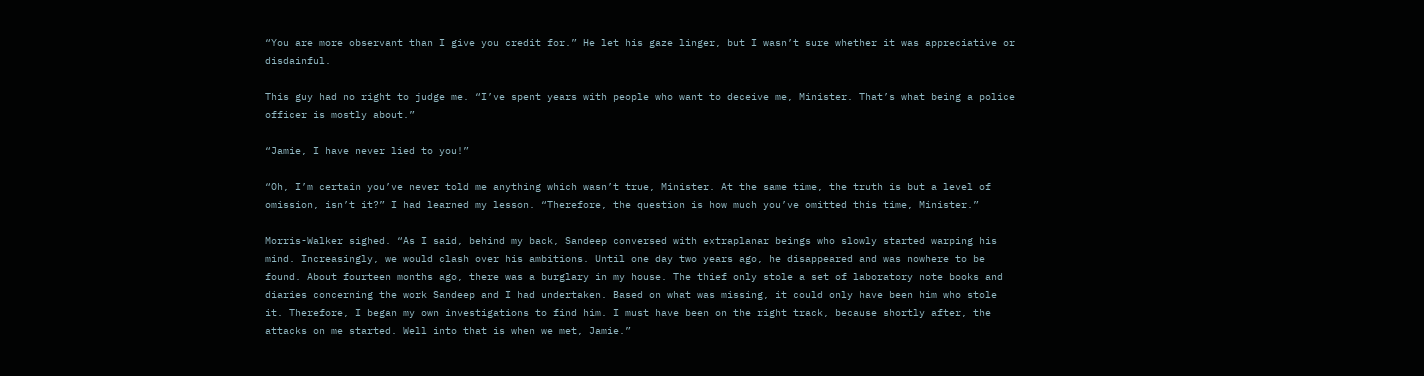“You are more observant than I give you credit for.” He let his gaze linger, but I wasn’t sure whether it was appreciative or disdainful.

This guy had no right to judge me. “I’ve spent years with people who want to deceive me, Minister. That’s what being a police officer is mostly about.”

“Jamie, I have never lied to you!”

“Oh, I’m certain you’ve never told me anything which wasn’t true, Minister. At the same time, the truth is but a level of omission, isn’t it?” I had learned my lesson. “Therefore, the question is how much you’ve omitted this time, Minister.”

Morris-Walker sighed. “As I said, behind my back, Sandeep conversed with extraplanar beings who slowly started warping his mind. Increasingly, we would clash over his ambitions. Until one day two years ago, he disappeared and was nowhere to be found. About fourteen months ago, there was a burglary in my house. The thief only stole a set of laboratory note books and diaries concerning the work Sandeep and I had undertaken. Based on what was missing, it could only have been him who stole it. Therefore, I began my own investigations to find him. I must have been on the right track, because shortly after, the attacks on me started. Well into that is when we met, Jamie.”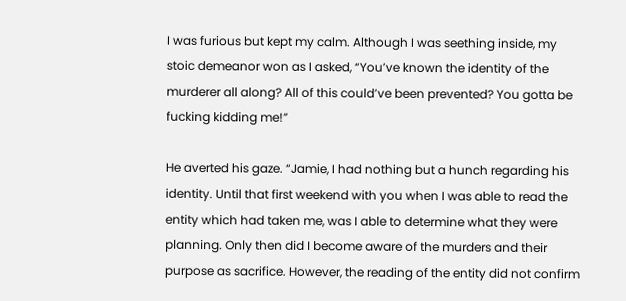I was furious but kept my calm. Although I was seething inside, my stoic demeanor won as I asked, “You’ve known the identity of the murderer all along? All of this could’ve been prevented? You gotta be fucking kidding me!”

He averted his gaze. “Jamie, I had nothing but a hunch regarding his identity. Until that first weekend with you when I was able to read the entity which had taken me, was I able to determine what they were planning. Only then did I become aware of the murders and their purpose as sacrifice. However, the reading of the entity did not confirm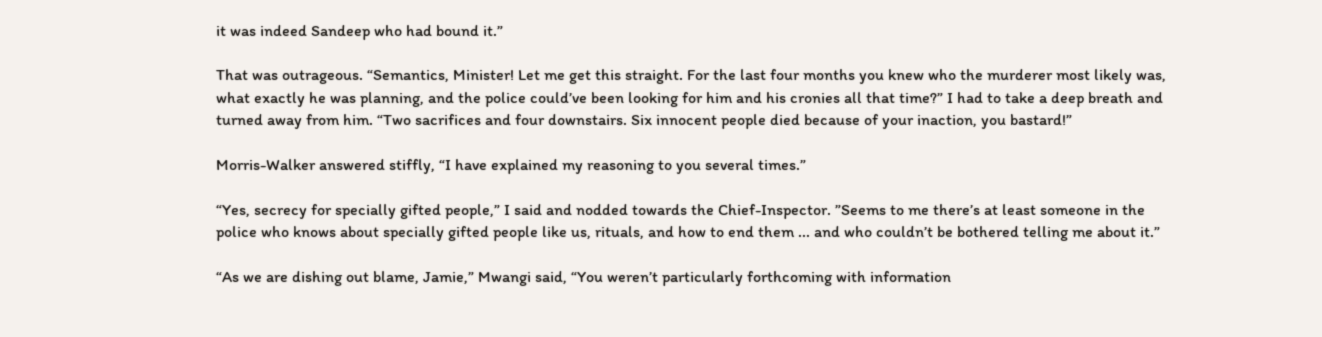it was indeed Sandeep who had bound it.”

That was outrageous. “Semantics, Minister! Let me get this straight. For the last four months you knew who the murderer most likely was, what exactly he was planning, and the police could’ve been looking for him and his cronies all that time?” I had to take a deep breath and turned away from him. “Two sacrifices and four downstairs. Six innocent people died because of your inaction, you bastard!”

Morris-Walker answered stiffly, “I have explained my reasoning to you several times.”

“Yes, secrecy for specially gifted people,” I said and nodded towards the Chief-Inspector. ”Seems to me there’s at least someone in the police who knows about specially gifted people like us, rituals, and how to end them ... and who couldn’t be bothered telling me about it.”

“As we are dishing out blame, Jamie,” Mwangi said, “You weren’t particularly forthcoming with information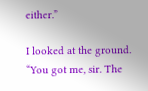either.”

I looked at the ground. “You got me, sir. The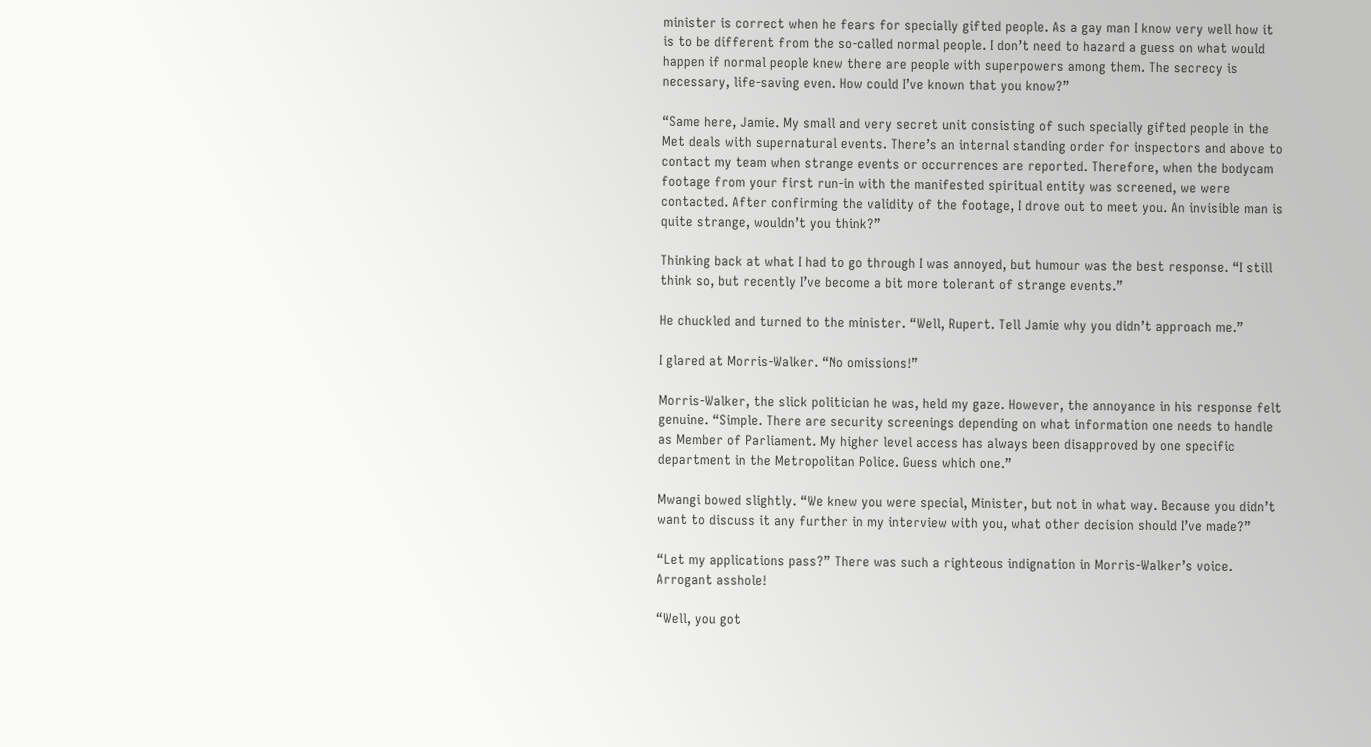minister is correct when he fears for specially gifted people. As a gay man I know very well how it is to be different from the so-called normal people. I don’t need to hazard a guess on what would happen if normal people knew there are people with superpowers among them. The secrecy is necessary, life-saving even. How could I’ve known that you know?”

“Same here, Jamie. My small and very secret unit consisting of such specially gifted people in the Met deals with supernatural events. There’s an internal standing order for inspectors and above to contact my team when strange events or occurrences are reported. Therefore, when the bodycam footage from your first run-in with the manifested spiritual entity was screened, we were contacted. After confirming the validity of the footage, I drove out to meet you. An invisible man is quite strange, wouldn’t you think?”

Thinking back at what I had to go through I was annoyed, but humour was the best response. “I still think so, but recently I’ve become a bit more tolerant of strange events.”

He chuckled and turned to the minister. “Well, Rupert. Tell Jamie why you didn’t approach me.”

I glared at Morris-Walker. “No omissions!”

Morris-Walker, the slick politician he was, held my gaze. However, the annoyance in his response felt genuine. “Simple. There are security screenings depending on what information one needs to handle as Member of Parliament. My higher level access has always been disapproved by one specific department in the Metropolitan Police. Guess which one.”

Mwangi bowed slightly. “We knew you were special, Minister, but not in what way. Because you didn’t want to discuss it any further in my interview with you, what other decision should I’ve made?”

“Let my applications pass?” There was such a righteous indignation in Morris-Walker’s voice. Arrogant asshole!

“Well, you got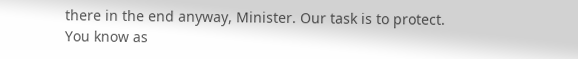there in the end anyway, Minister. Our task is to protect. You know as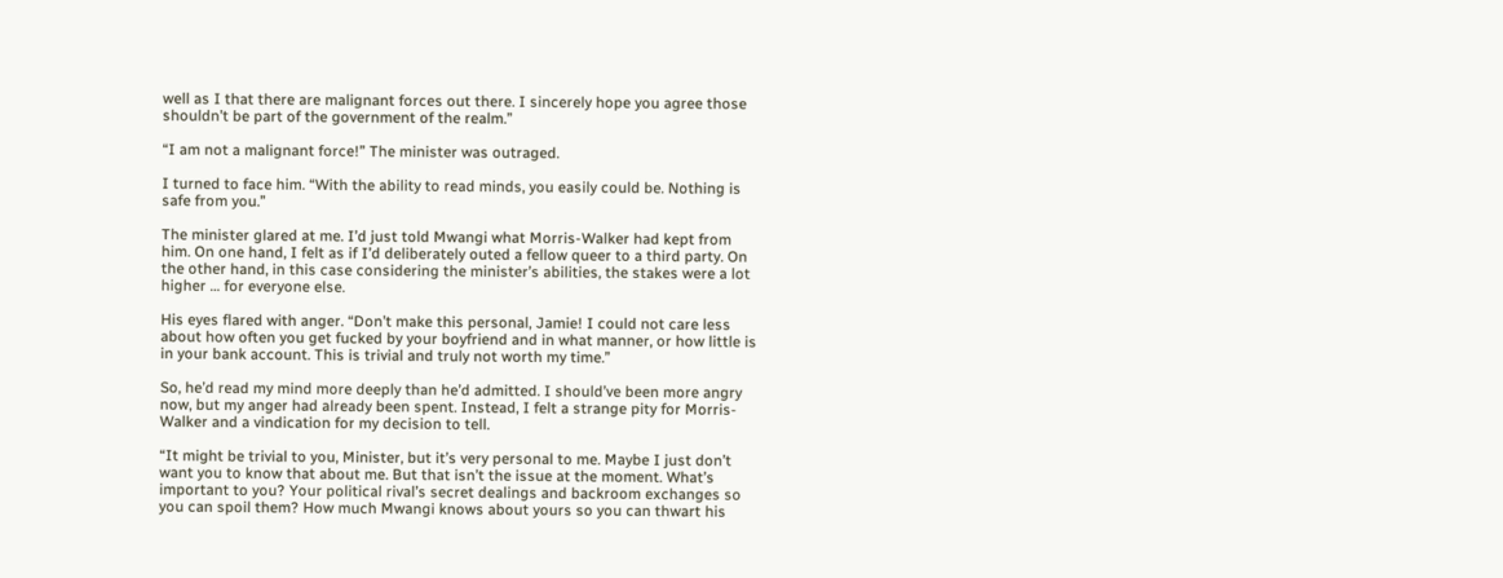well as I that there are malignant forces out there. I sincerely hope you agree those shouldn’t be part of the government of the realm.”

“I am not a malignant force!” The minister was outraged.

I turned to face him. “With the ability to read minds, you easily could be. Nothing is safe from you.”

The minister glared at me. I’d just told Mwangi what Morris-Walker had kept from him. On one hand, I felt as if I’d deliberately outed a fellow queer to a third party. On the other hand, in this case considering the minister’s abilities, the stakes were a lot higher … for everyone else.

His eyes flared with anger. “Don’t make this personal, Jamie! I could not care less about how often you get fucked by your boyfriend and in what manner, or how little is in your bank account. This is trivial and truly not worth my time.”

So, he’d read my mind more deeply than he’d admitted. I should’ve been more angry now, but my anger had already been spent. Instead, I felt a strange pity for Morris-Walker and a vindication for my decision to tell.

“It might be trivial to you, Minister, but it’s very personal to me. Maybe I just don’t want you to know that about me. But that isn’t the issue at the moment. What’s important to you? Your political rival’s secret dealings and backroom exchanges so you can spoil them? How much Mwangi knows about yours so you can thwart his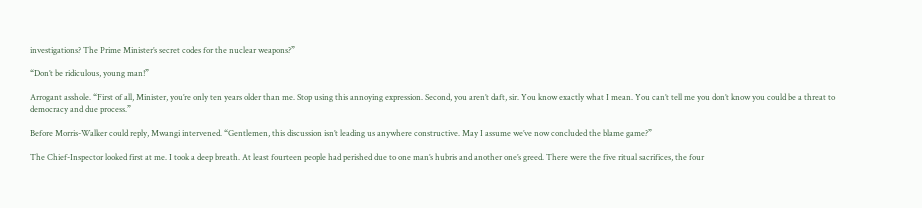investigations? The Prime Minister’s secret codes for the nuclear weapons?”

“Don’t be ridiculous, young man!”

Arrogant asshole. “First of all, Minister, you’re only ten years older than me. Stop using this annoying expression. Second, you aren’t daft, sir. You know exactly what I mean. You can’t tell me you don’t know you could be a threat to democracy and due process.”

Before Morris-Walker could reply, Mwangi intervened. “Gentlemen, this discussion isn’t leading us anywhere constructive. May I assume we’ve now concluded the blame game?”

The Chief-Inspector looked first at me. I took a deep breath. At least fourteen people had perished due to one man’s hubris and another one’s greed. There were the five ritual sacrifices, the four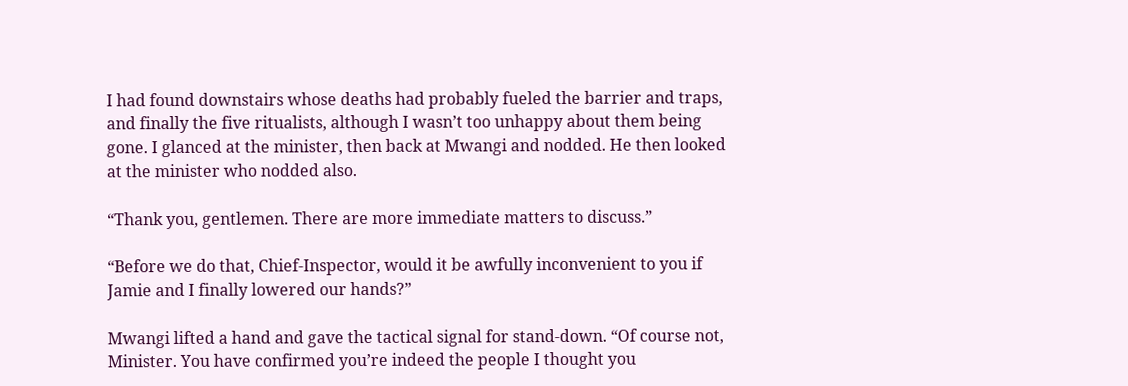I had found downstairs whose deaths had probably fueled the barrier and traps, and finally the five ritualists, although I wasn’t too unhappy about them being gone. I glanced at the minister, then back at Mwangi and nodded. He then looked at the minister who nodded also.

“Thank you, gentlemen. There are more immediate matters to discuss.”

“Before we do that, Chief-Inspector, would it be awfully inconvenient to you if Jamie and I finally lowered our hands?”

Mwangi lifted a hand and gave the tactical signal for stand-down. “Of course not, Minister. You have confirmed you’re indeed the people I thought you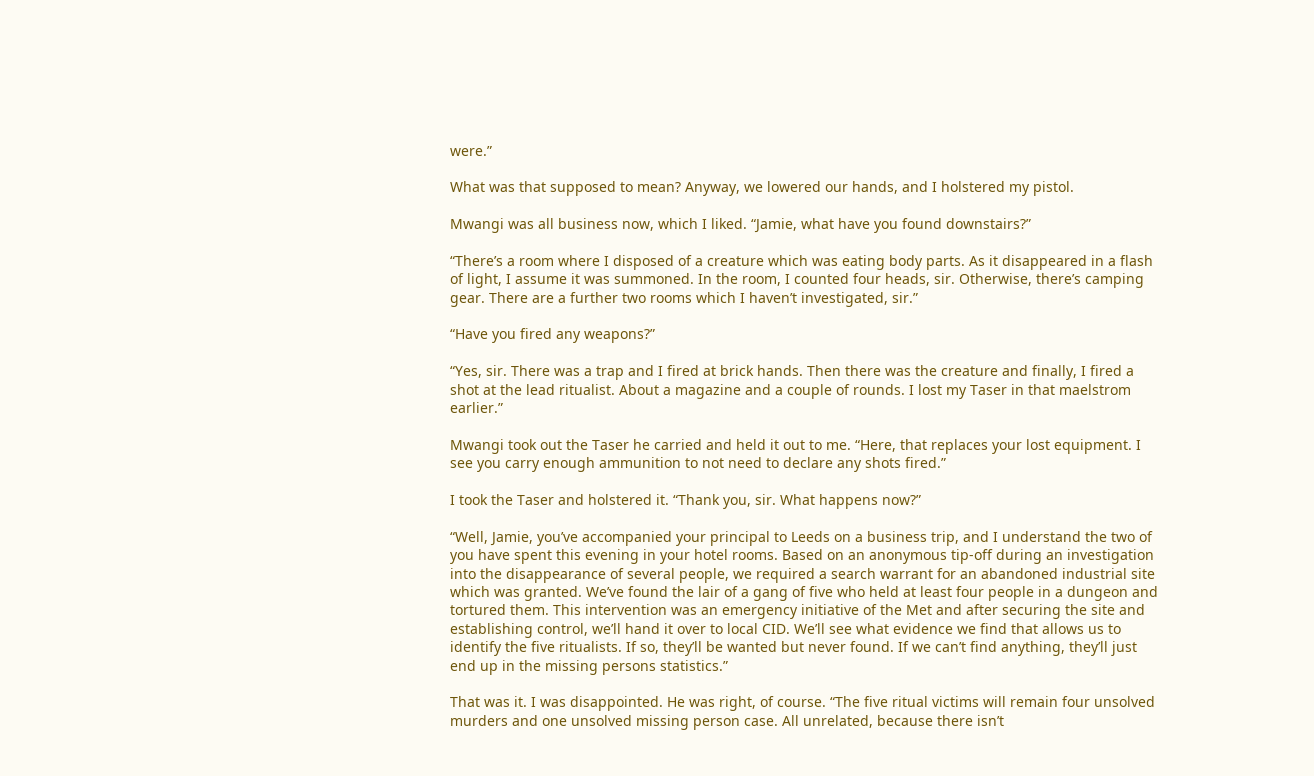were.”

What was that supposed to mean? Anyway, we lowered our hands, and I holstered my pistol.

Mwangi was all business now, which I liked. “Jamie, what have you found downstairs?”

“There’s a room where I disposed of a creature which was eating body parts. As it disappeared in a flash of light, I assume it was summoned. In the room, I counted four heads, sir. Otherwise, there’s camping gear. There are a further two rooms which I haven’t investigated, sir.”

“Have you fired any weapons?”

“Yes, sir. There was a trap and I fired at brick hands. Then there was the creature and finally, I fired a shot at the lead ritualist. About a magazine and a couple of rounds. I lost my Taser in that maelstrom earlier.”

Mwangi took out the Taser he carried and held it out to me. “Here, that replaces your lost equipment. I see you carry enough ammunition to not need to declare any shots fired.”

I took the Taser and holstered it. “Thank you, sir. What happens now?”

“Well, Jamie, you’ve accompanied your principal to Leeds on a business trip, and I understand the two of you have spent this evening in your hotel rooms. Based on an anonymous tip-off during an investigation into the disappearance of several people, we required a search warrant for an abandoned industrial site which was granted. We’ve found the lair of a gang of five who held at least four people in a dungeon and tortured them. This intervention was an emergency initiative of the Met and after securing the site and establishing control, we’ll hand it over to local CID. We’ll see what evidence we find that allows us to identify the five ritualists. If so, they’ll be wanted but never found. If we can’t find anything, they’ll just end up in the missing persons statistics.”

That was it. I was disappointed. He was right, of course. “The five ritual victims will remain four unsolved murders and one unsolved missing person case. All unrelated, because there isn’t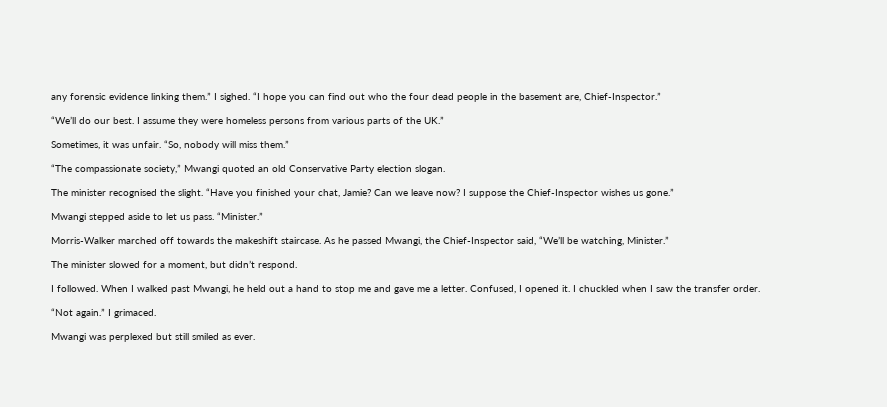any forensic evidence linking them.” I sighed. “I hope you can find out who the four dead people in the basement are, Chief-Inspector.”

“We’ll do our best. I assume they were homeless persons from various parts of the UK.”

Sometimes, it was unfair. “So, nobody will miss them.”

“The compassionate society,” Mwangi quoted an old Conservative Party election slogan.

The minister recognised the slight. “Have you finished your chat, Jamie? Can we leave now? I suppose the Chief-Inspector wishes us gone.”

Mwangi stepped aside to let us pass. “Minister.”

Morris-Walker marched off towards the makeshift staircase. As he passed Mwangi, the Chief-Inspector said, “We’ll be watching, Minister.”

The minister slowed for a moment, but didn’t respond.

I followed. When I walked past Mwangi, he held out a hand to stop me and gave me a letter. Confused, I opened it. I chuckled when I saw the transfer order.

“Not again.” I grimaced.

Mwangi was perplexed but still smiled as ever.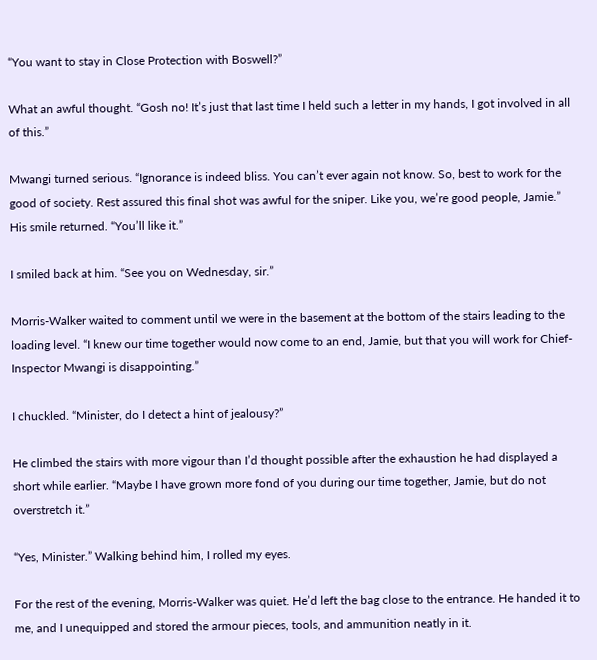“You want to stay in Close Protection with Boswell?”

What an awful thought. “Gosh no! It’s just that last time I held such a letter in my hands, I got involved in all of this.”

Mwangi turned serious. “Ignorance is indeed bliss. You can’t ever again not know. So, best to work for the good of society. Rest assured this final shot was awful for the sniper. Like you, we’re good people, Jamie.” His smile returned. “You’ll like it.”

I smiled back at him. “See you on Wednesday, sir.”

Morris-Walker waited to comment until we were in the basement at the bottom of the stairs leading to the loading level. “I knew our time together would now come to an end, Jamie, but that you will work for Chief-Inspector Mwangi is disappointing.”

I chuckled. “Minister, do I detect a hint of jealousy?”

He climbed the stairs with more vigour than I’d thought possible after the exhaustion he had displayed a short while earlier. “Maybe I have grown more fond of you during our time together, Jamie, but do not overstretch it.”

“Yes, Minister.” Walking behind him, I rolled my eyes.

For the rest of the evening, Morris-Walker was quiet. He’d left the bag close to the entrance. He handed it to me, and I unequipped and stored the armour pieces, tools, and ammunition neatly in it.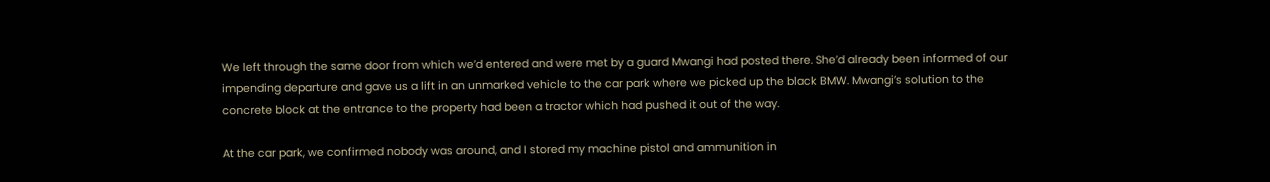We left through the same door from which we’d entered and were met by a guard Mwangi had posted there. She’d already been informed of our impending departure and gave us a lift in an unmarked vehicle to the car park where we picked up the black BMW. Mwangi’s solution to the concrete block at the entrance to the property had been a tractor which had pushed it out of the way.

At the car park, we confirmed nobody was around, and I stored my machine pistol and ammunition in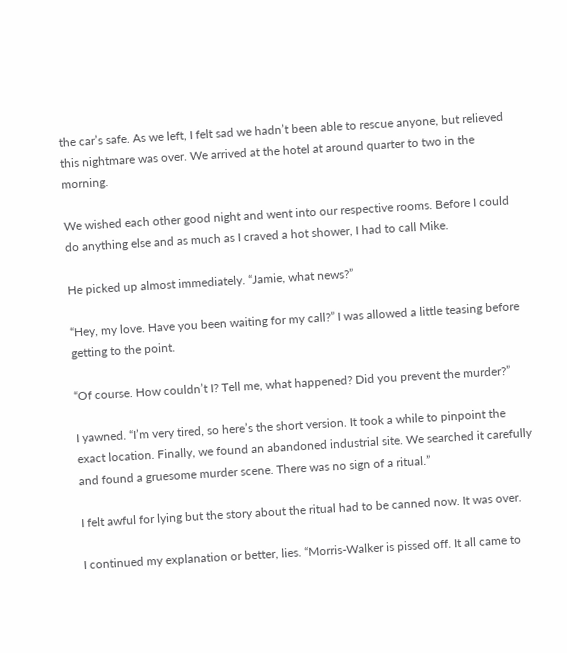the car’s safe. As we left, I felt sad we hadn’t been able to rescue anyone, but relieved this nightmare was over. We arrived at the hotel at around quarter to two in the morning.

We wished each other good night and went into our respective rooms. Before I could do anything else and as much as I craved a hot shower, I had to call Mike.

He picked up almost immediately. “Jamie, what news?”

“Hey, my love. Have you been waiting for my call?” I was allowed a little teasing before getting to the point.

“Of course. How couldn’t I? Tell me, what happened? Did you prevent the murder?”

I yawned. “I’m very tired, so here’s the short version. It took a while to pinpoint the exact location. Finally, we found an abandoned industrial site. We searched it carefully and found a gruesome murder scene. There was no sign of a ritual.”

I felt awful for lying but the story about the ritual had to be canned now. It was over.

I continued my explanation or better, lies. “Morris-Walker is pissed off. It all came to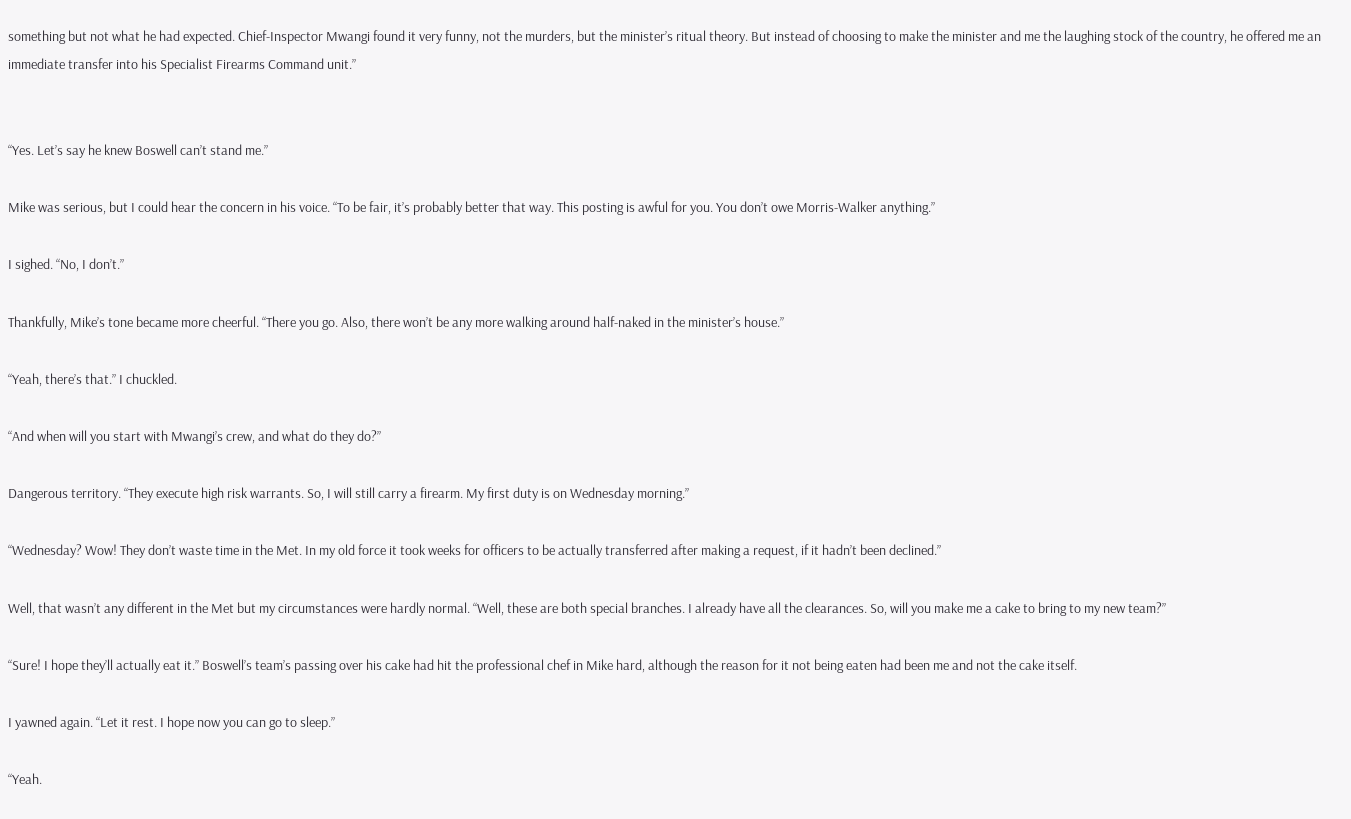something but not what he had expected. Chief-Inspector Mwangi found it very funny, not the murders, but the minister’s ritual theory. But instead of choosing to make the minister and me the laughing stock of the country, he offered me an immediate transfer into his Specialist Firearms Command unit.”


“Yes. Let’s say he knew Boswell can’t stand me.”

Mike was serious, but I could hear the concern in his voice. “To be fair, it’s probably better that way. This posting is awful for you. You don’t owe Morris-Walker anything.”

I sighed. “No, I don’t.”

Thankfully, Mike’s tone became more cheerful. “There you go. Also, there won’t be any more walking around half-naked in the minister’s house.”

“Yeah, there’s that.” I chuckled.

“And when will you start with Mwangi’s crew, and what do they do?”

Dangerous territory. “They execute high risk warrants. So, I will still carry a firearm. My first duty is on Wednesday morning.”

“Wednesday? Wow! They don’t waste time in the Met. In my old force it took weeks for officers to be actually transferred after making a request, if it hadn’t been declined.”

Well, that wasn’t any different in the Met but my circumstances were hardly normal. “Well, these are both special branches. I already have all the clearances. So, will you make me a cake to bring to my new team?”

“Sure! I hope they’ll actually eat it.” Boswell’s team’s passing over his cake had hit the professional chef in Mike hard, although the reason for it not being eaten had been me and not the cake itself.

I yawned again. “Let it rest. I hope now you can go to sleep.”

“Yeah.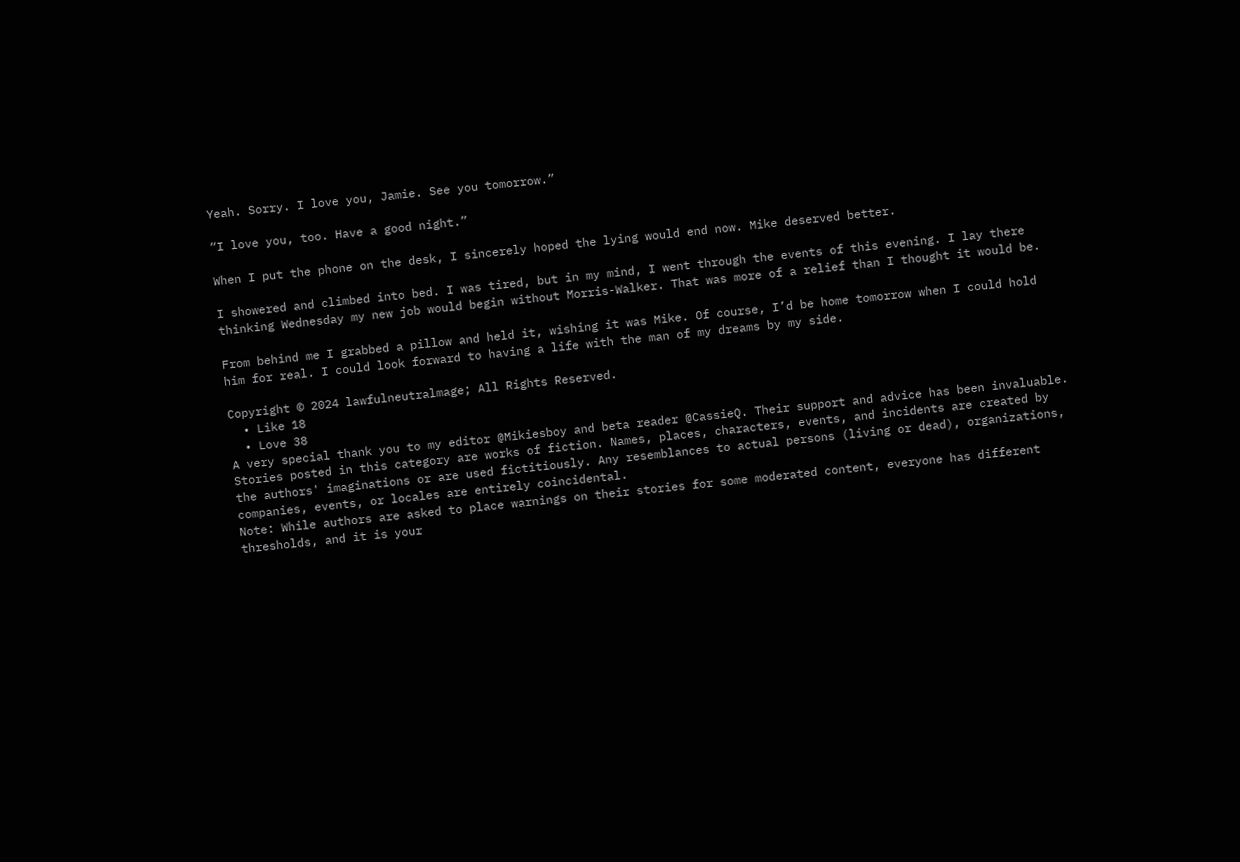Yeah. Sorry. I love you, Jamie. See you tomorrow.”

“I love you, too. Have a good night.”

When I put the phone on the desk, I sincerely hoped the lying would end now. Mike deserved better.

I showered and climbed into bed. I was tired, but in my mind, I went through the events of this evening. I lay there thinking Wednesday my new job would begin without Morris-Walker. That was more of a relief than I thought it would be.

From behind me I grabbed a pillow and held it, wishing it was Mike. Of course, I’d be home tomorrow when I could hold him for real. I could look forward to having a life with the man of my dreams by my side.

Copyright © 2024 lawfulneutralmage; All Rights Reserved.
  • Like 18
  • Love 38
A very special thank you to my editor @Mikiesboy and beta reader @CassieQ. Their support and advice has been invaluable.
Stories posted in this category are works of fiction. Names, places, characters, events, and incidents are created by the authors' imaginations or are used fictitiously. Any resemblances to actual persons (living or dead), organizations, companies, events, or locales are entirely coincidental.
Note: While authors are asked to place warnings on their stories for some moderated content, everyone has different thresholds, and it is your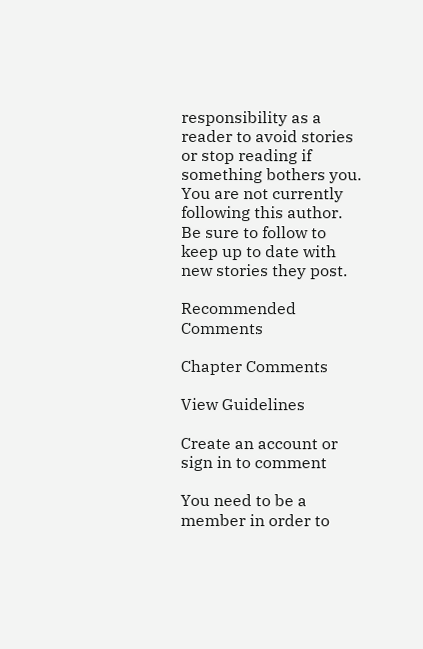responsibility as a reader to avoid stories or stop reading if something bothers you.
You are not currently following this author. Be sure to follow to keep up to date with new stories they post.

Recommended Comments

Chapter Comments

View Guidelines

Create an account or sign in to comment

You need to be a member in order to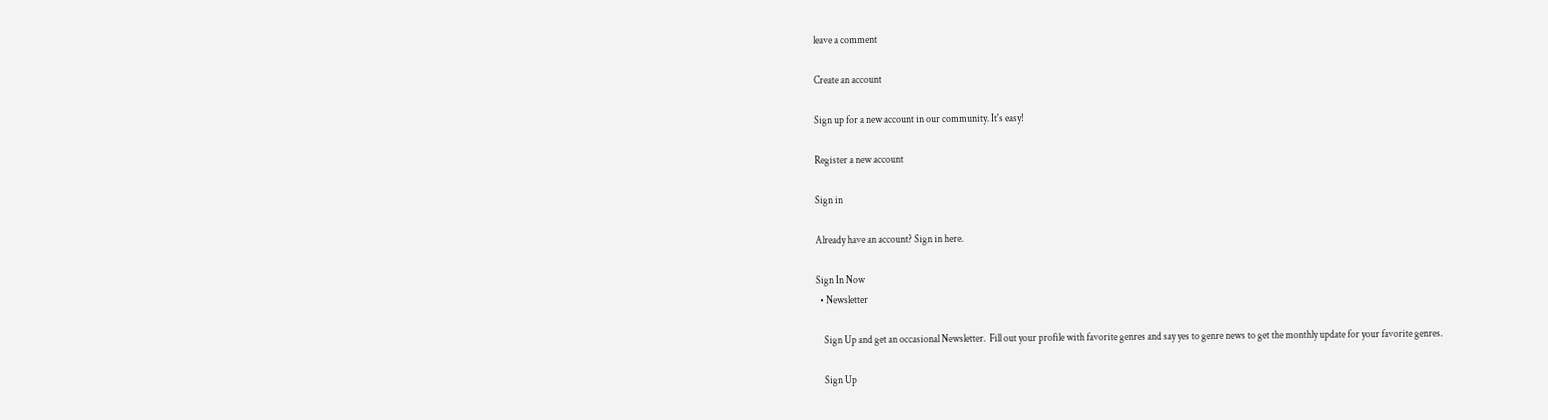leave a comment

Create an account

Sign up for a new account in our community. It's easy!

Register a new account

Sign in

Already have an account? Sign in here.

Sign In Now
  • Newsletter

    Sign Up and get an occasional Newsletter.  Fill out your profile with favorite genres and say yes to genre news to get the monthly update for your favorite genres.

    Sign Up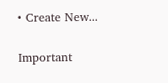• Create New...

Important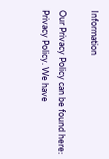Information

Our Privacy Policy can be found here: Privacy Policy. We have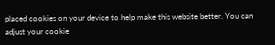placed cookies on your device to help make this website better. You can adjust your cookie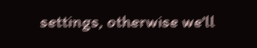settings, otherwise we'll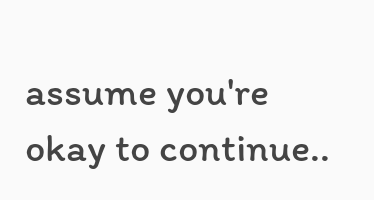assume you're okay to continue..